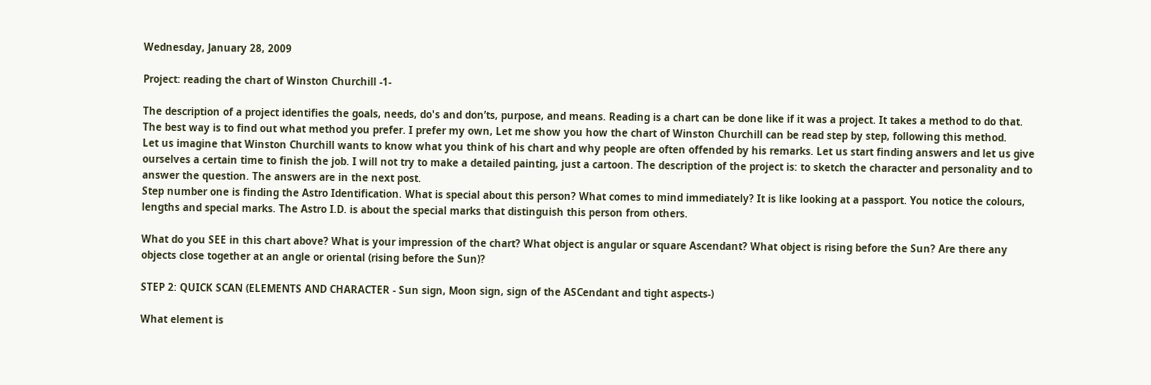Wednesday, January 28, 2009

Project: reading the chart of Winston Churchill -1-

The description of a project identifies the goals, needs, do's and don’ts, purpose, and means. Reading is a chart can be done like if it was a project. It takes a method to do that. The best way is to find out what method you prefer. I prefer my own, Let me show you how the chart of Winston Churchill can be read step by step, following this method.
Let us imagine that Winston Churchill wants to know what you think of his chart and why people are often offended by his remarks. Let us start finding answers and let us give ourselves a certain time to finish the job. I will not try to make a detailed painting, just a cartoon. The description of the project is: to sketch the character and personality and to answer the question. The answers are in the next post.
Step number one is finding the Astro Identification. What is special about this person? What comes to mind immediately? It is like looking at a passport. You notice the colours, lengths and special marks. The Astro I.D. is about the special marks that distinguish this person from others.

What do you SEE in this chart above? What is your impression of the chart? What object is angular or square Ascendant? What object is rising before the Sun? Are there any objects close together at an angle or oriental (rising before the Sun)?

STEP 2: QUICK SCAN (ELEMENTS AND CHARACTER - Sun sign, Moon sign, sign of the ASCendant and tight aspects-)

What element is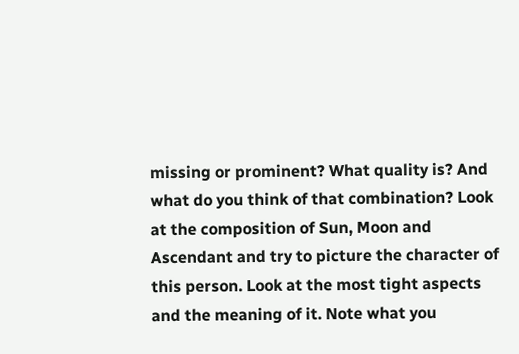missing or prominent? What quality is? And what do you think of that combination? Look at the composition of Sun, Moon and Ascendant and try to picture the character of this person. Look at the most tight aspects and the meaning of it. Note what you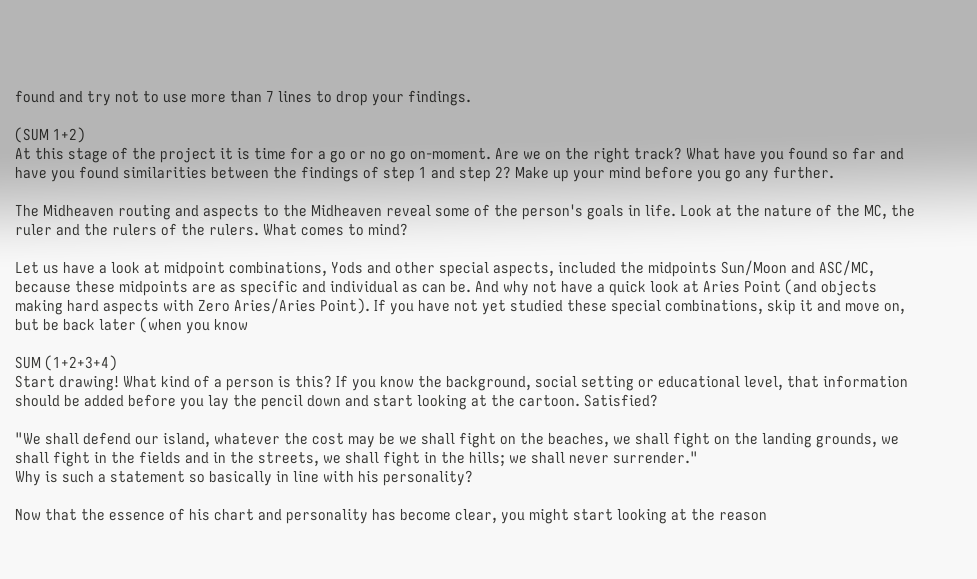found and try not to use more than 7 lines to drop your findings.

(SUM 1+2)
At this stage of the project it is time for a go or no go on-moment. Are we on the right track? What have you found so far and have you found similarities between the findings of step 1 and step 2? Make up your mind before you go any further.

The Midheaven routing and aspects to the Midheaven reveal some of the person's goals in life. Look at the nature of the MC, the ruler and the rulers of the rulers. What comes to mind?

Let us have a look at midpoint combinations, Yods and other special aspects, included the midpoints Sun/Moon and ASC/MC, because these midpoints are as specific and individual as can be. And why not have a quick look at Aries Point (and objects making hard aspects with Zero Aries/Aries Point). If you have not yet studied these special combinations, skip it and move on, but be back later (when you know

SUM (1+2+3+4)
Start drawing! What kind of a person is this? If you know the background, social setting or educational level, that information should be added before you lay the pencil down and start looking at the cartoon. Satisfied?

"We shall defend our island, whatever the cost may be we shall fight on the beaches, we shall fight on the landing grounds, we shall fight in the fields and in the streets, we shall fight in the hills; we shall never surrender."
Why is such a statement so basically in line with his personality?

Now that the essence of his chart and personality has become clear, you might start looking at the reason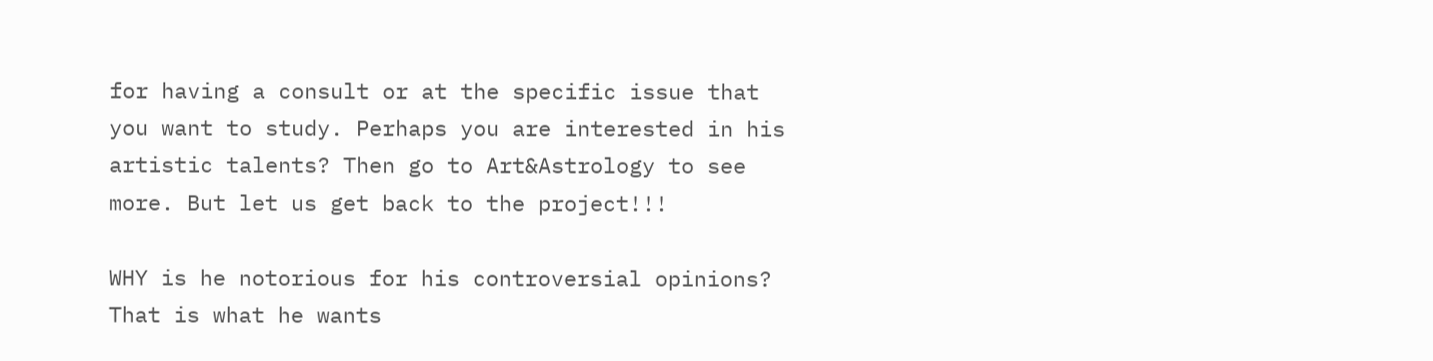for having a consult or at the specific issue that you want to study. Perhaps you are interested in his artistic talents? Then go to Art&Astrology to see more. But let us get back to the project!!!

WHY is he notorious for his controversial opinions? That is what he wants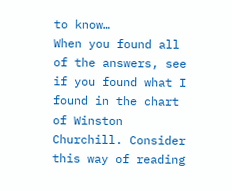to know…
When you found all of the answers, see if you found what I found in the chart of Winston Churchill. Consider this way of reading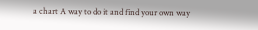a chart A way to do it and find your own way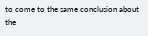to come to the same conclusion about the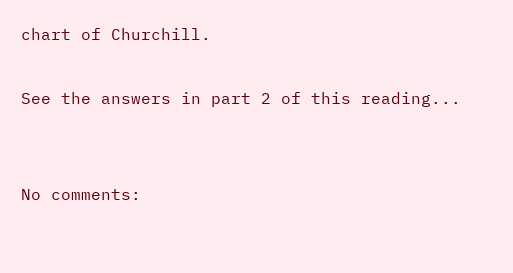chart of Churchill.

See the answers in part 2 of this reading...


No comments: